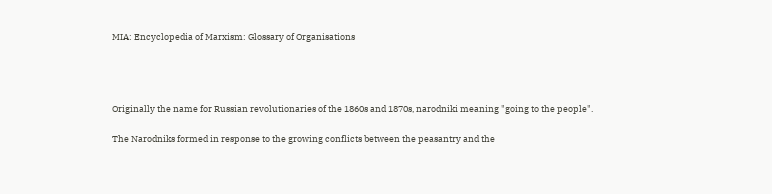MIA: Encyclopedia of Marxism: Glossary of Organisations




Originally the name for Russian revolutionaries of the 1860s and 1870s, narodniki meaning "going to the people".

The Narodniks formed in response to the growing conflicts between the peasantry and the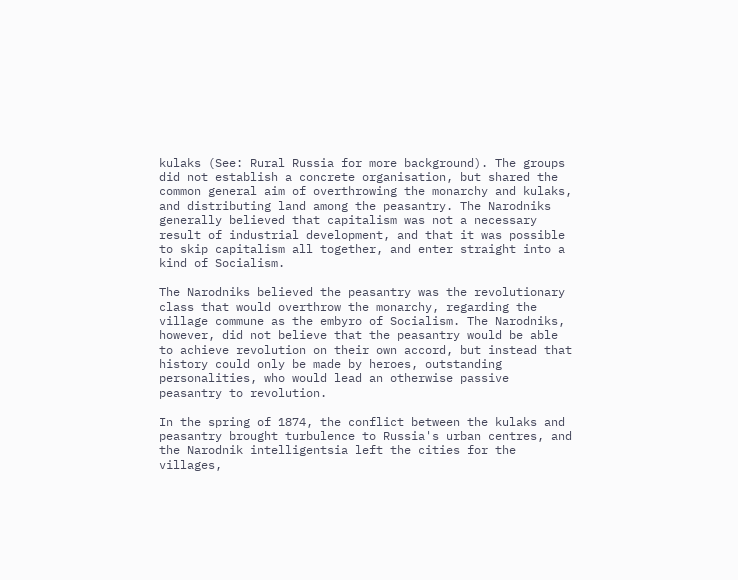kulaks (See: Rural Russia for more background). The groups did not establish a concrete organisation, but shared the common general aim of overthrowing the monarchy and kulaks, and distributing land among the peasantry. The Narodniks generally believed that capitalism was not a necessary result of industrial development, and that it was possible to skip capitalism all together, and enter straight into a kind of Socialism.

The Narodniks believed the peasantry was the revolutionary class that would overthrow the monarchy, regarding the village commune as the embyro of Socialism. The Narodniks, however, did not believe that the peasantry would be able to achieve revolution on their own accord, but instead that history could only be made by heroes, outstanding personalities, who would lead an otherwise passive peasantry to revolution.

In the spring of 1874, the conflict between the kulaks and peasantry brought turbulence to Russia's urban centres, and the Narodnik intelligentsia left the cities for the villages,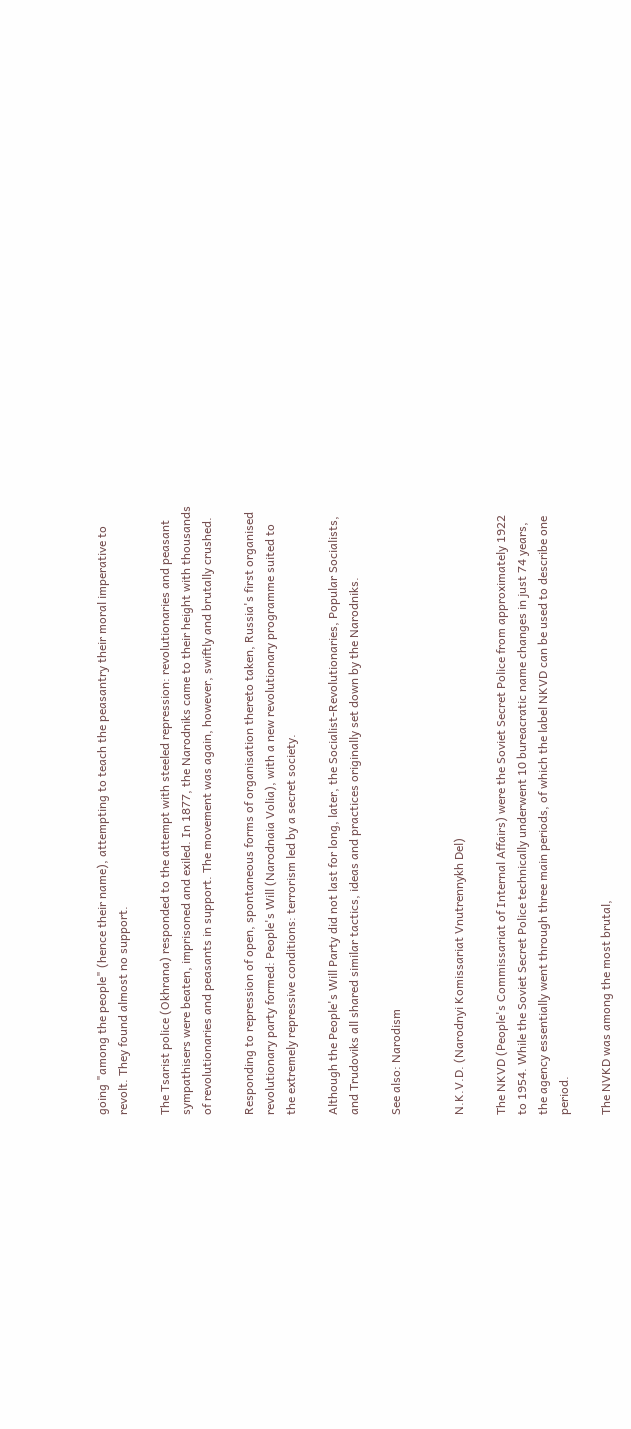going "among the people" (hence their name), attempting to teach the peasantry their moral imperative to revolt. They found almost no support.

The Tsarist police (Okhrana) responded to the attempt with steeled repression: revolutionaries and peasant sympathisers were beaten, imprisoned and exiled. In 1877, the Narodniks came to their height with thousands of revolutionaries and peasants in support. The movement was again, however, swiftly and brutally crushed.

Responding to repression of open, spontaneous forms of organisation thereto taken, Russia's first organised revolutionary party formed: People's Will (Narodnaia Volia), with a new revolutionary programme suited to the extremely repressive conditions: terrorism led by a secret society.

Although the People's Will Party did not last for long, later, the Socialist-Revolutionaries, Popular Socialists, and Trudoviks all shared similar tactics, ideas and practices originally set down by the Narodniks.

See also: Narodism


N.K.V.D. (Narodnyi Komissariat Vnutrennykh Del)

The NKVD (People's Commissariat of Internal Affairs) were the Soviet Secret Police from approximately 1922 to 1954. While the Soviet Secret Police technically underwent 10 bureacratic name changes in just 74 years, the agency essentially went through three main periods, of which the label NKVD can be used to describe one period.

The NVKD was among the most brutal,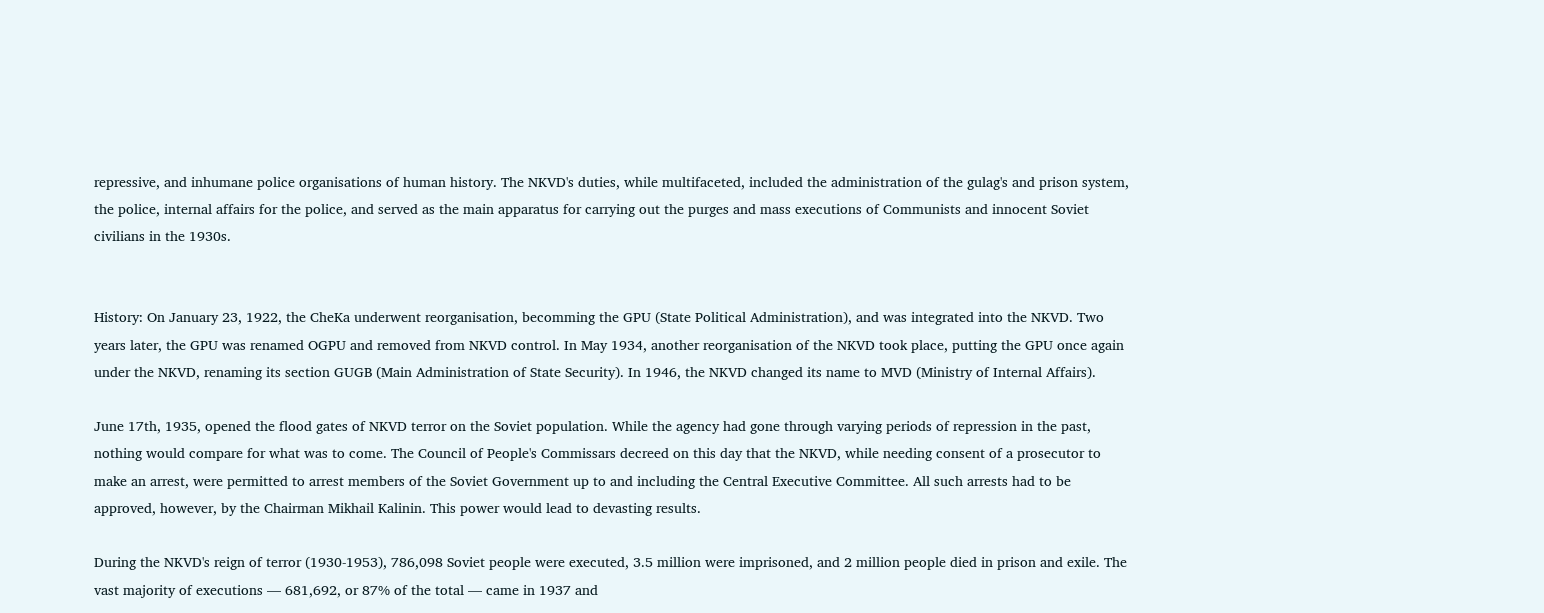repressive, and inhumane police organisations of human history. The NKVD's duties, while multifaceted, included the administration of the gulag's and prison system, the police, internal affairs for the police, and served as the main apparatus for carrying out the purges and mass executions of Communists and innocent Soviet civilians in the 1930s.


History: On January 23, 1922, the CheKa underwent reorganisation, becomming the GPU (State Political Administration), and was integrated into the NKVD. Two years later, the GPU was renamed OGPU and removed from NKVD control. In May 1934, another reorganisation of the NKVD took place, putting the GPU once again under the NKVD, renaming its section GUGB (Main Administration of State Security). In 1946, the NKVD changed its name to MVD (Ministry of Internal Affairs).

June 17th, 1935, opened the flood gates of NKVD terror on the Soviet population. While the agency had gone through varying periods of repression in the past, nothing would compare for what was to come. The Council of People's Commissars decreed on this day that the NKVD, while needing consent of a prosecutor to make an arrest, were permitted to arrest members of the Soviet Government up to and including the Central Executive Committee. All such arrests had to be approved, however, by the Chairman Mikhail Kalinin. This power would lead to devasting results.

During the NKVD's reign of terror (1930-1953), 786,098 Soviet people were executed, 3.5 million were imprisoned, and 2 million people died in prison and exile. The vast majority of executions — 681,692, or 87% of the total — came in 1937 and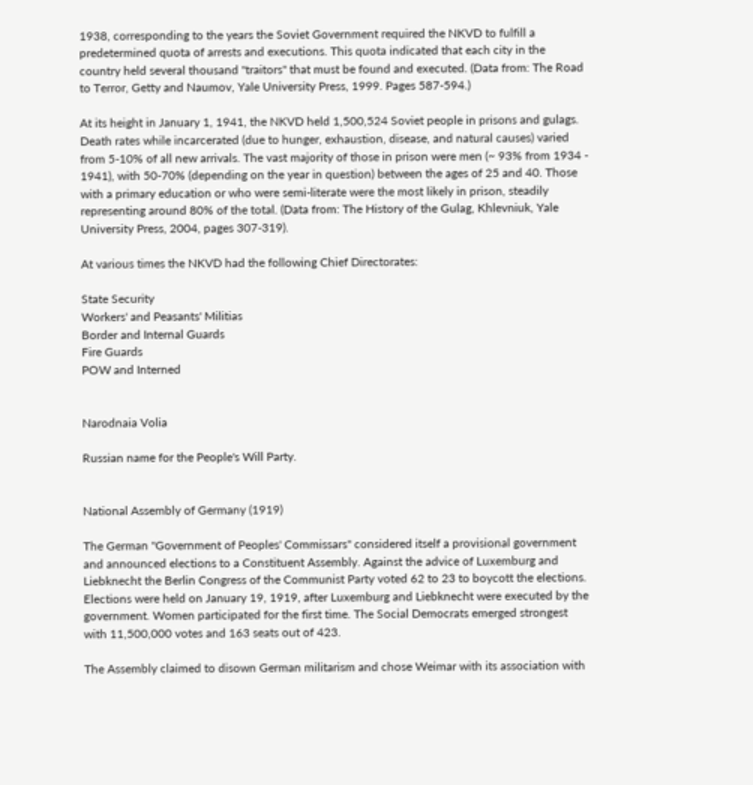1938, corresponding to the years the Soviet Government required the NKVD to fulfill a predetermined quota of arrests and executions. This quota indicated that each city in the country held several thousand "traitors" that must be found and executed. (Data from: The Road to Terror, Getty and Naumov, Yale University Press, 1999. Pages 587-594.)

At its height in January 1, 1941, the NKVD held 1,500,524 Soviet people in prisons and gulags. Death rates while incarcerated (due to hunger, exhaustion, disease, and natural causes) varied from 5-10% of all new arrivals. The vast majority of those in prison were men (~ 93% from 1934 - 1941), with 50-70% (depending on the year in question) between the ages of 25 and 40. Those with a primary education or who were semi-literate were the most likely in prison, steadily representing around 80% of the total. (Data from: The History of the Gulag, Khlevniuk, Yale University Press, 2004, pages 307-319).

At various times the NKVD had the following Chief Directorates:

State Security
Workers' and Peasants' Militias
Border and Internal Guards
Fire Guards
POW and Interned


Narodnaia Volia

Russian name for the People's Will Party.


National Assembly of Germany (1919)

The German "Government of Peoples' Commissars" considered itself a provisional government and announced elections to a Constituent Assembly. Against the advice of Luxemburg and Liebknecht the Berlin Congress of the Communist Party voted 62 to 23 to boycott the elections. Elections were held on January 19, 1919, after Luxemburg and Liebknecht were executed by the government. Women participated for the first time. The Social Democrats emerged strongest with 11,500,000 votes and 163 seats out of 423.

The Assembly claimed to disown German militarism and chose Weimar with its association with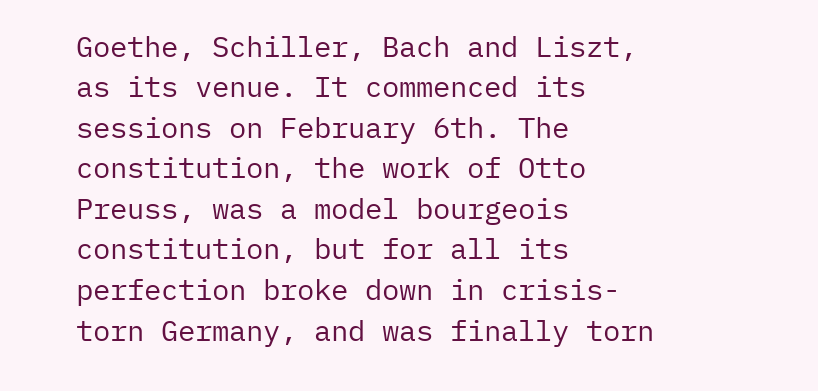Goethe, Schiller, Bach and Liszt, as its venue. It commenced its sessions on February 6th. The constitution, the work of Otto Preuss, was a model bourgeois constitution, but for all its perfection broke down in crisis-torn Germany, and was finally torn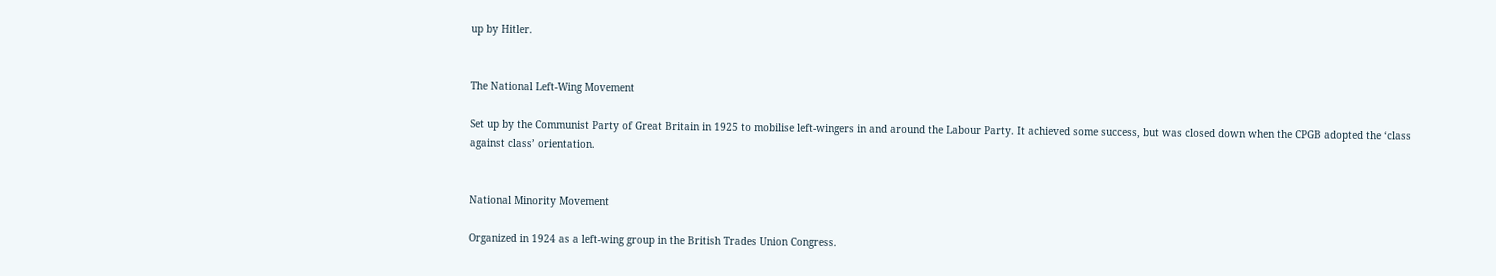up by Hitler.


The National Left-Wing Movement

Set up by the Communist Party of Great Britain in 1925 to mobilise left-wingers in and around the Labour Party. It achieved some success, but was closed down when the CPGB adopted the ‘class against class’ orientation.


National Minority Movement

Organized in 1924 as a left-wing group in the British Trades Union Congress.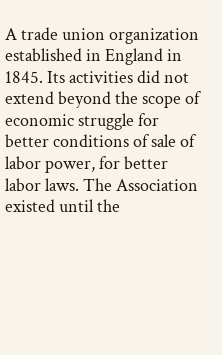A trade union organization established in England in 1845. Its activities did not extend beyond the scope of economic struggle for better conditions of sale of labor power, for better labor laws. The Association existed until the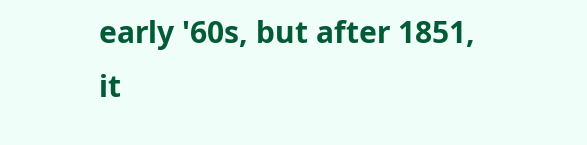early '60s, but after 1851, it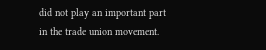did not play an important part in the trade union movement.